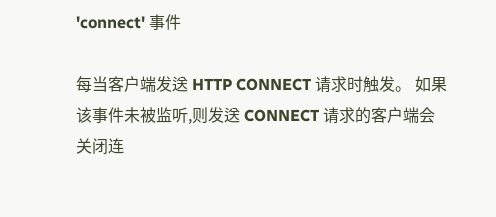'connect' 事件

每当客户端发送 HTTP CONNECT 请求时触发。 如果该事件未被监听,则发送 CONNECT 请求的客户端会关闭连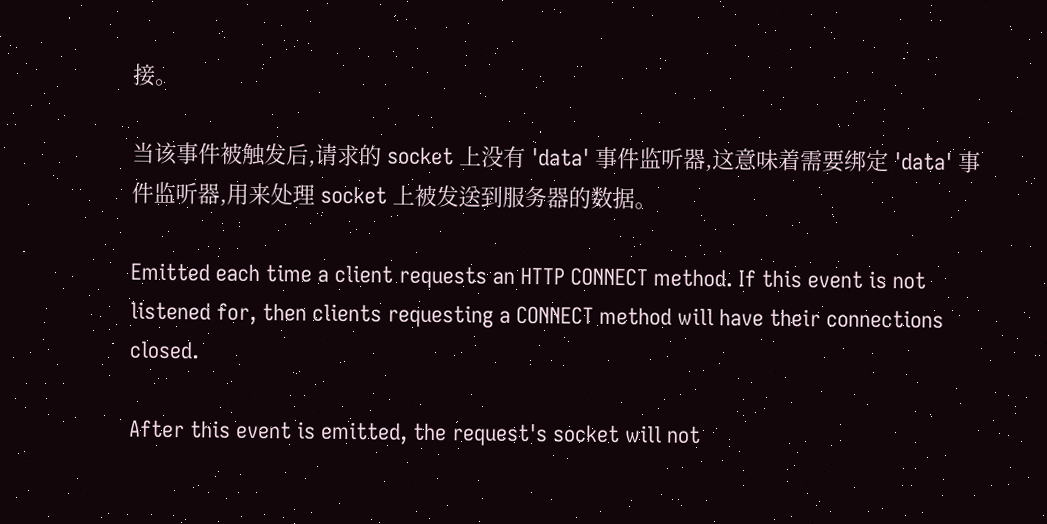接。

当该事件被触发后,请求的 socket 上没有 'data' 事件监听器,这意味着需要绑定 'data' 事件监听器,用来处理 socket 上被发送到服务器的数据。

Emitted each time a client requests an HTTP CONNECT method. If this event is not listened for, then clients requesting a CONNECT method will have their connections closed.

After this event is emitted, the request's socket will not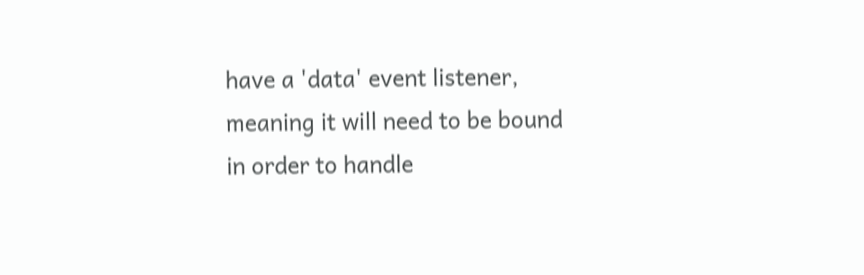have a 'data' event listener, meaning it will need to be bound in order to handle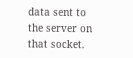data sent to the server on that socket.